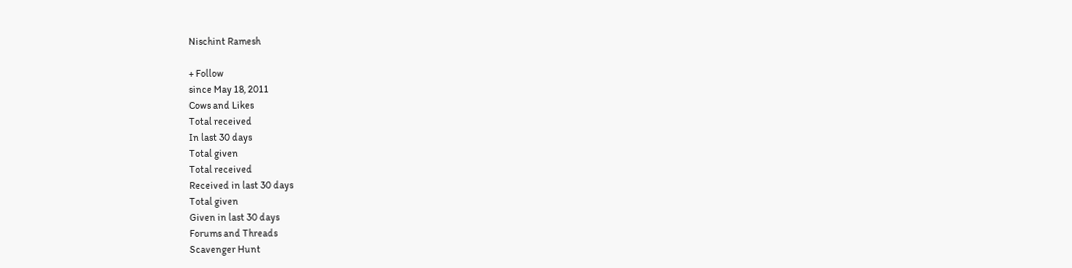Nischint Ramesh

+ Follow
since May 18, 2011
Cows and Likes
Total received
In last 30 days
Total given
Total received
Received in last 30 days
Total given
Given in last 30 days
Forums and Threads
Scavenger Hunt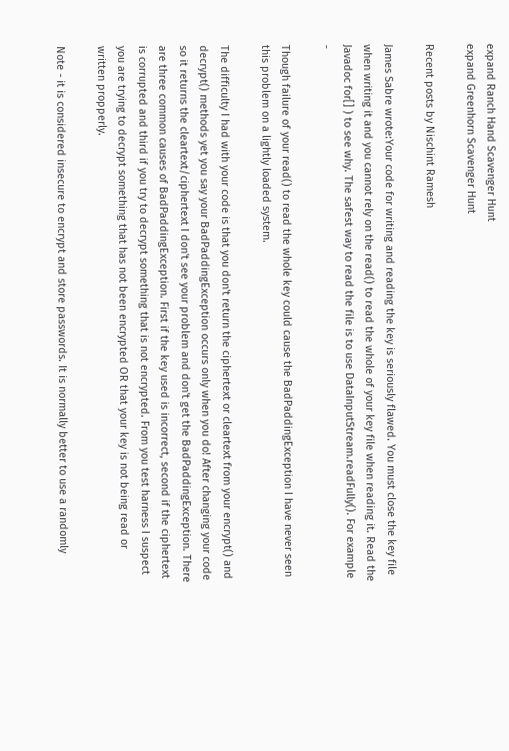expand Ranch Hand Scavenger Hunt
expand Greenhorn Scavenger Hunt

Recent posts by Nischint Ramesh

James Sabre wrote:Your code for writing and reading the key is seriously flawed. You must close the key file when writing it and you cannot rely on the read() to read the whole of your key file when reading it. Read the Javadoc for[] ) to see why. The safest way to read the file is to use DataInputStream.readFully(). For example -

Though failure of your read() to read the whole key could cause the BadPaddingException I have never seen this problem on a lightly loaded system.

The difficulty I had with your code is that you don't return the ciphertext or cleartext from your encrypt() and decrypt() methods yet you say your BadPaddingException occurs only when you do! After changing your code so it returns the cleartext/ciphertext I don't see your problem and don't get the BadPaddingException. There are three common causes of BadPaddingException. First if the key used is incorrect, second if the ciphertext is corrupted and third if you try to decrypt something that is not encrypted. From you test harness I suspect you are trying to decrypt something that has not been encrypted OR that your key is not being read or written propperly.

Note - it is considered insecure to encrypt and store passwords. It is normally better to use a randomly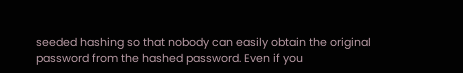seeded hashing so that nobody can easily obtain the original password from the hashed password. Even if you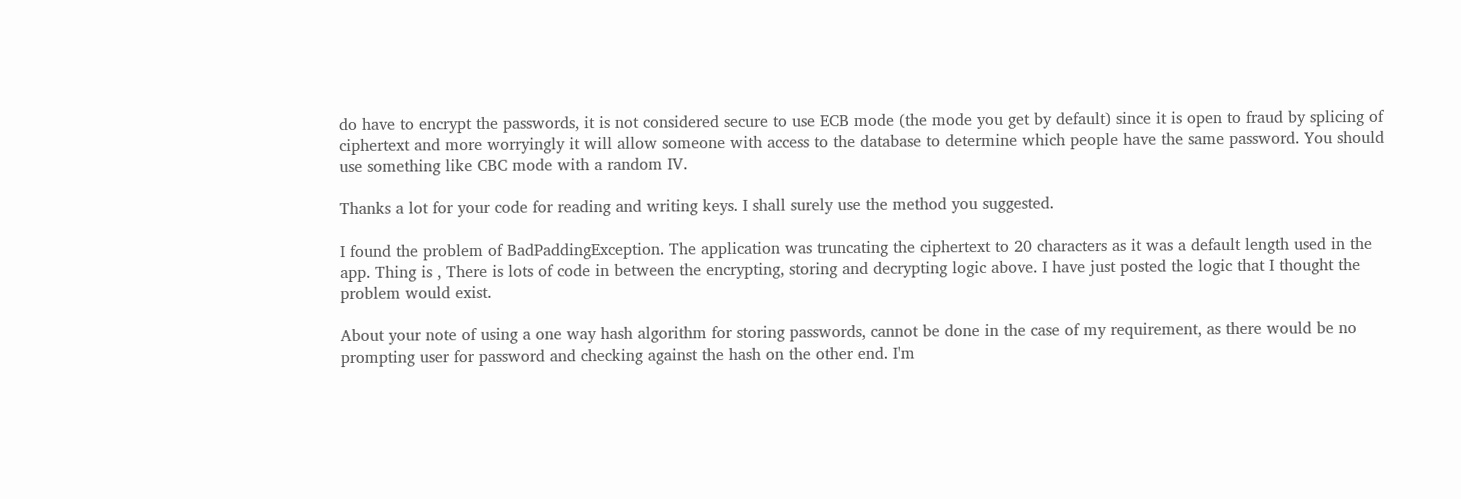do have to encrypt the passwords, it is not considered secure to use ECB mode (the mode you get by default) since it is open to fraud by splicing of ciphertext and more worryingly it will allow someone with access to the database to determine which people have the same password. You should use something like CBC mode with a random IV.

Thanks a lot for your code for reading and writing keys. I shall surely use the method you suggested.

I found the problem of BadPaddingException. The application was truncating the ciphertext to 20 characters as it was a default length used in the app. Thing is , There is lots of code in between the encrypting, storing and decrypting logic above. I have just posted the logic that I thought the problem would exist.

About your note of using a one way hash algorithm for storing passwords, cannot be done in the case of my requirement, as there would be no prompting user for password and checking against the hash on the other end. I'm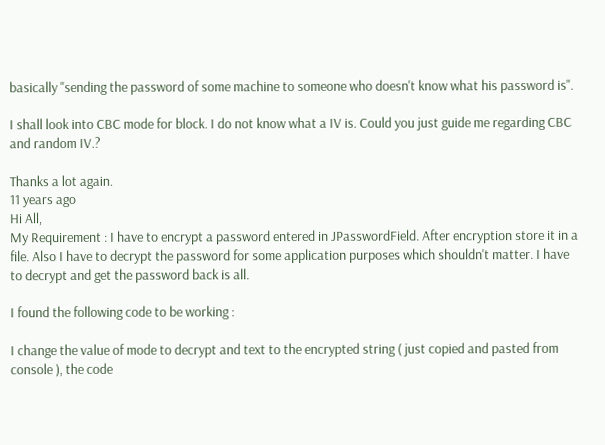basically "sending the password of some machine to someone who doesn't know what his password is".

I shall look into CBC mode for block. I do not know what a IV is. Could you just guide me regarding CBC and random IV.?

Thanks a lot again.
11 years ago
Hi All,
My Requirement : I have to encrypt a password entered in JPasswordField. After encryption store it in a file. Also I have to decrypt the password for some application purposes which shouldn't matter. I have to decrypt and get the password back is all.

I found the following code to be working :

I change the value of mode to decrypt and text to the encrypted string ( just copied and pasted from console ), the code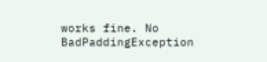works fine. No BadPaddingException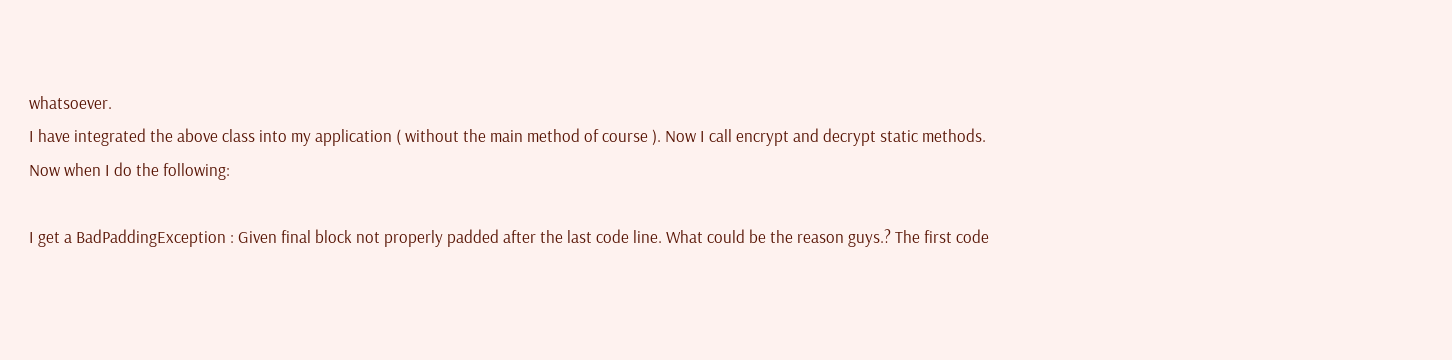whatsoever.
I have integrated the above class into my application ( without the main method of course ). Now I call encrypt and decrypt static methods.
Now when I do the following:

I get a BadPaddingException : Given final block not properly padded after the last code line. What could be the reason guys.? The first code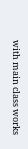with main class works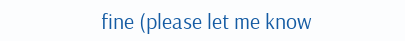fine (please let me know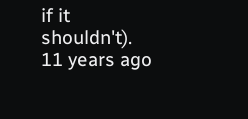if it shouldn't).
11 years ago